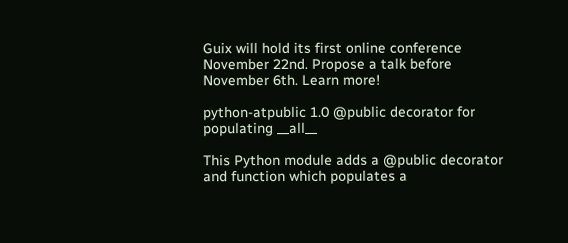Guix will hold its first online conference November 22nd. Propose a talk before November 6th. Learn more!

python-atpublic 1.0 @public decorator for populating __all__

This Python module adds a @public decorator and function which populates a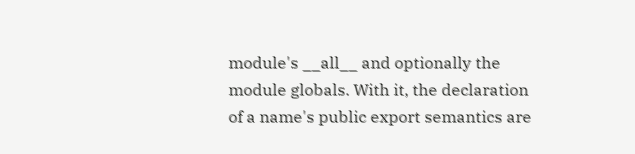module's __all__ and optionally the module globals. With it, the declaration of a name's public export semantics are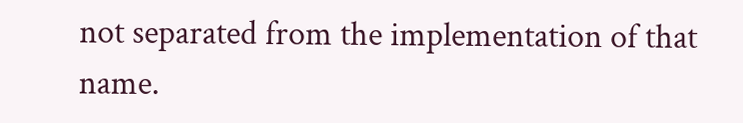not separated from the implementation of that name.